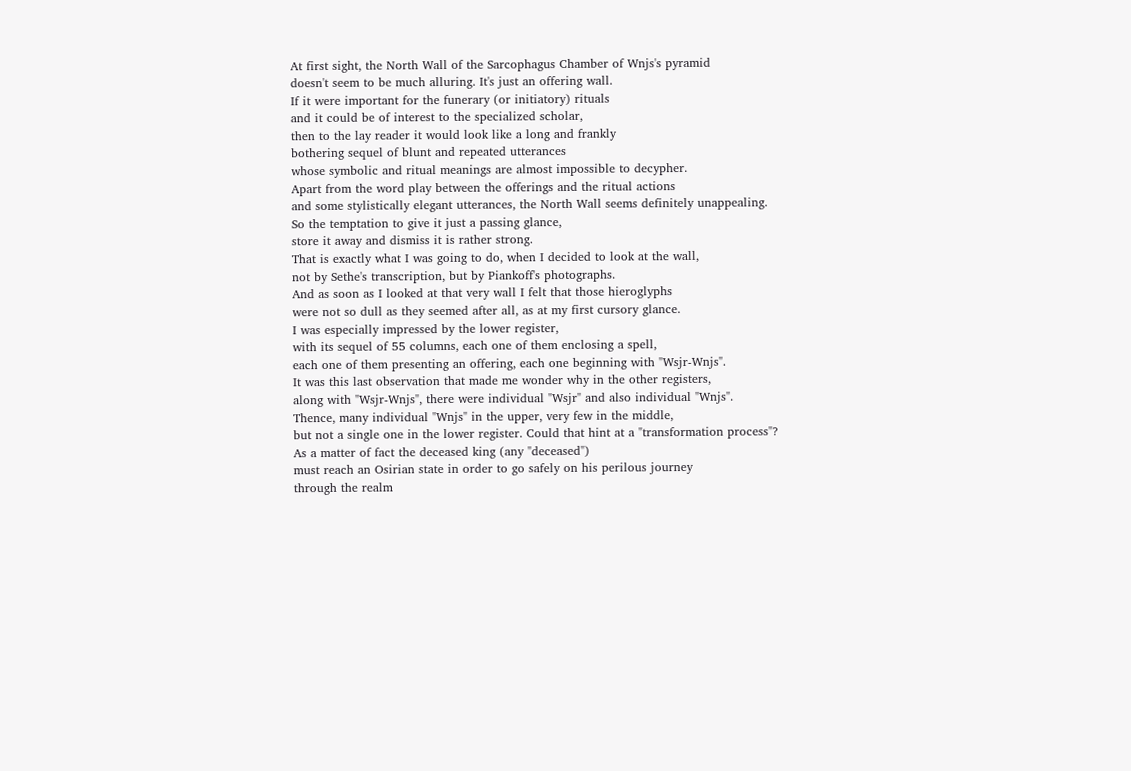At first sight, the North Wall of the Sarcophagus Chamber of Wnjs's pyramid
doesn't seem to be much alluring. It's just an offering wall.
If it were important for the funerary (or initiatory) rituals
and it could be of interest to the specialized scholar,
then to the lay reader it would look like a long and frankly
bothering sequel of blunt and repeated utterances
whose symbolic and ritual meanings are almost impossible to decypher.
Apart from the word play between the offerings and the ritual actions
and some stylistically elegant utterances, the North Wall seems definitely unappealing.
So the temptation to give it just a passing glance,
store it away and dismiss it is rather strong.
That is exactly what I was going to do, when I decided to look at the wall,
not by Sethe's transcription, but by Piankoff's photographs.
And as soon as I looked at that very wall I felt that those hieroglyphs
were not so dull as they seemed after all, as at my first cursory glance.
I was especially impressed by the lower register,
with its sequel of 55 columns, each one of them enclosing a spell,
each one of them presenting an offering, each one beginning with "Wsjr-Wnjs".
It was this last observation that made me wonder why in the other registers,
along with "Wsjr-Wnjs", there were individual "Wsjr" and also individual "Wnjs".
Thence, many individual "Wnjs" in the upper, very few in the middle,
but not a single one in the lower register. Could that hint at a "transformation process"?
As a matter of fact the deceased king (any "deceased")
must reach an Osirian state in order to go safely on his perilous journey
through the realm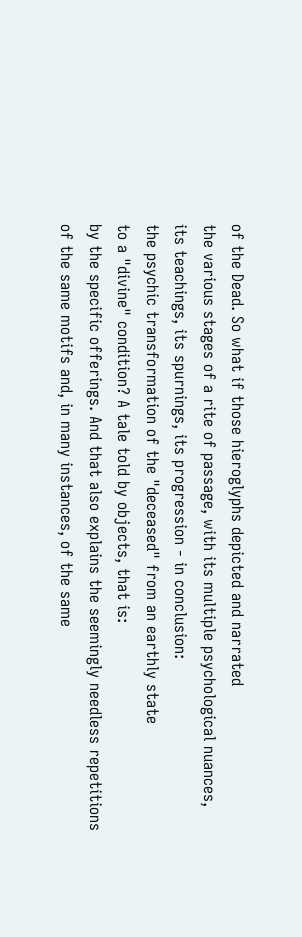of the Dead. So what if those hieroglyphs depicted and narrated
the various stages of a rite of passage, with its multiple psychological nuances,
its teachings, its spurnings, its progression - in conclusion:
the psychic transformation of the "deceased" from an earthly state
to a "divine" condition? A tale told by objects, that is:
by the specific offerings. And that also explains the seemingly needless repetitions
of the same motifs and, in many instances, of the same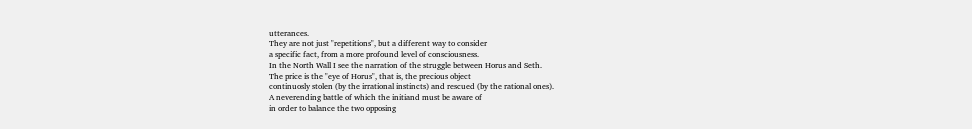utterances.
They are not just "repetitions", but a different way to consider
a specific fact, from a more profound level of consciousness.
In the North Wall I see the narration of the struggle between Horus and Seth.
The price is the "eye of Horus", that is, the precious object
continuosly stolen (by the irrational instincts) and rescued (by the rational ones).
A neverending battle of which the initiand must be aware of
in order to balance the two opposing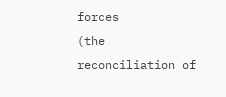forces
(the reconciliation of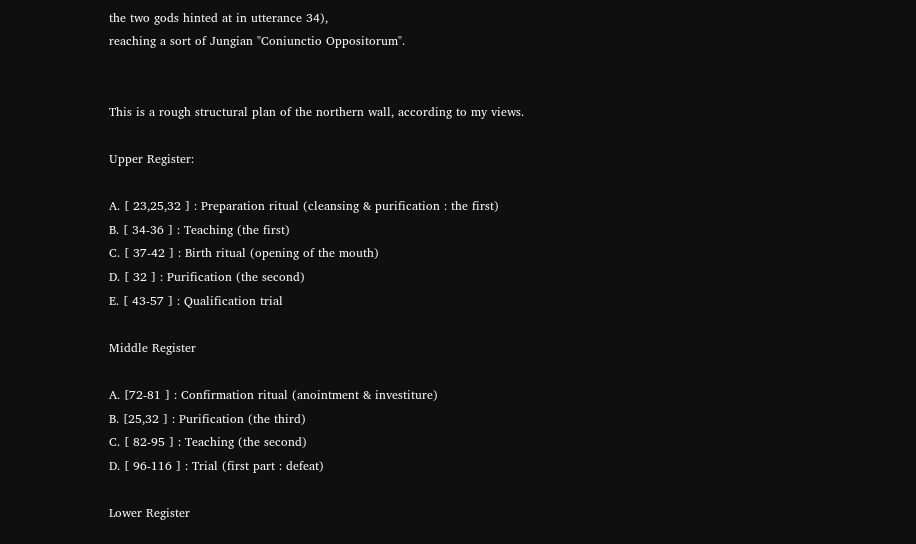the two gods hinted at in utterance 34),
reaching a sort of Jungian "Coniunctio Oppositorum".


This is a rough structural plan of the northern wall, according to my views.

Upper Register:

A. [ 23,25,32 ] : Preparation ritual (cleansing & purification : the first)
B. [ 34-36 ] : Teaching (the first)
C. [ 37-42 ] : Birth ritual (opening of the mouth)
D. [ 32 ] : Purification (the second)
E. [ 43-57 ] : Qualification trial

Middle Register

A. [72-81 ] : Confirmation ritual (anointment & investiture)
B. [25,32 ] : Purification (the third)
C. [ 82-95 ] : Teaching (the second)
D. [ 96-116 ] : Trial (first part : defeat)

Lower Register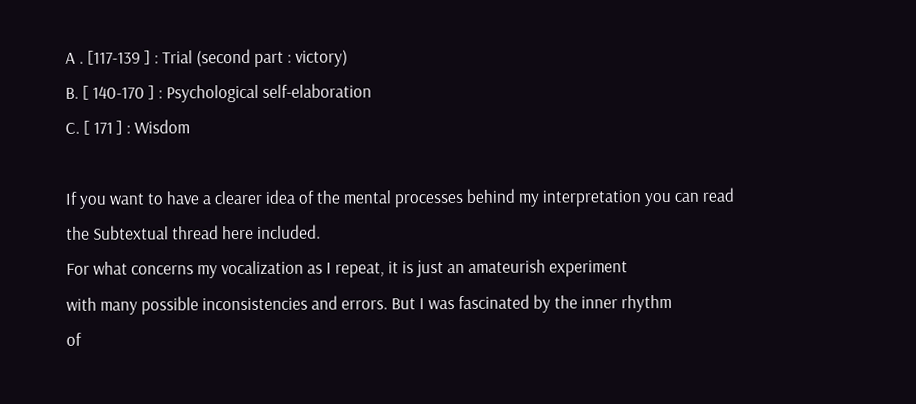A . [117-139 ] : Trial (second part : victory)
B. [ 140-170 ] : Psychological self-elaboration
C. [ 171 ] : Wisdom

If you want to have a clearer idea of the mental processes behind my interpretation you can read
the Subtextual thread here included.
For what concerns my vocalization as I repeat, it is just an amateurish experiment
with many possible inconsistencies and errors. But I was fascinated by the inner rhythm
of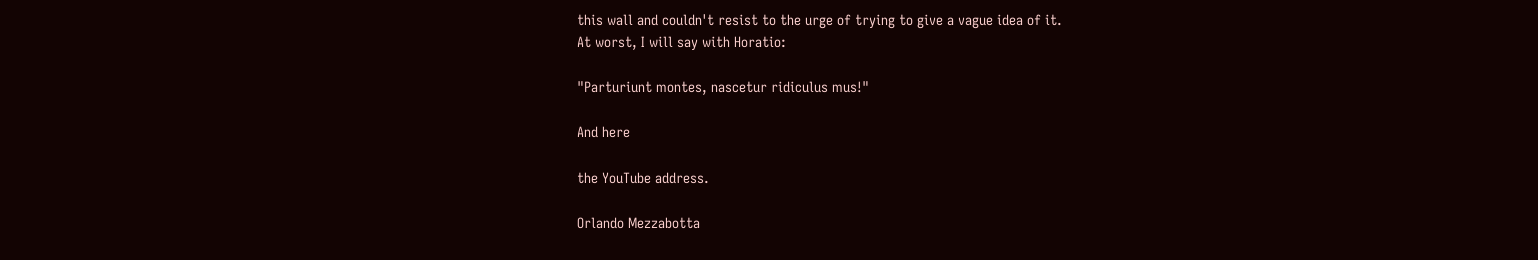this wall and couldn't resist to the urge of trying to give a vague idea of it.
At worst, I will say with Horatio:

"Parturiunt montes, nascetur ridiculus mus!"

And here

the YouTube address.

Orlando Mezzabotta